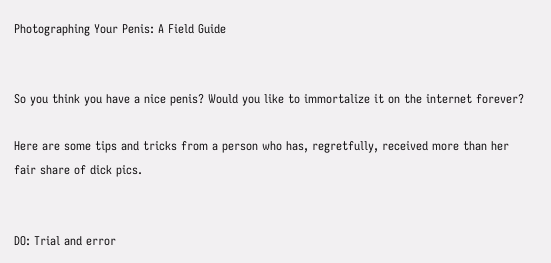Photographing Your Penis: A Field Guide


So you think you have a nice penis? Would you like to immortalize it on the internet forever?

Here are some tips and tricks from a person who has, regretfully, received more than her fair share of dick pics.


DO: Trial and error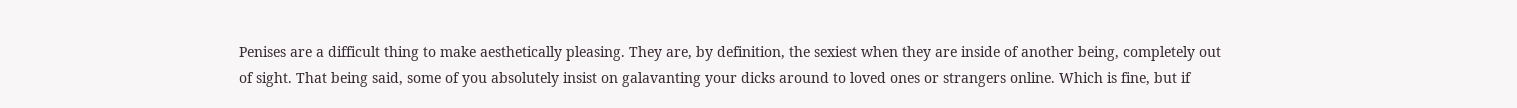Penises are a difficult thing to make aesthetically pleasing. They are, by definition, the sexiest when they are inside of another being, completely out of sight. That being said, some of you absolutely insist on galavanting your dicks around to loved ones or strangers online. Which is fine, but if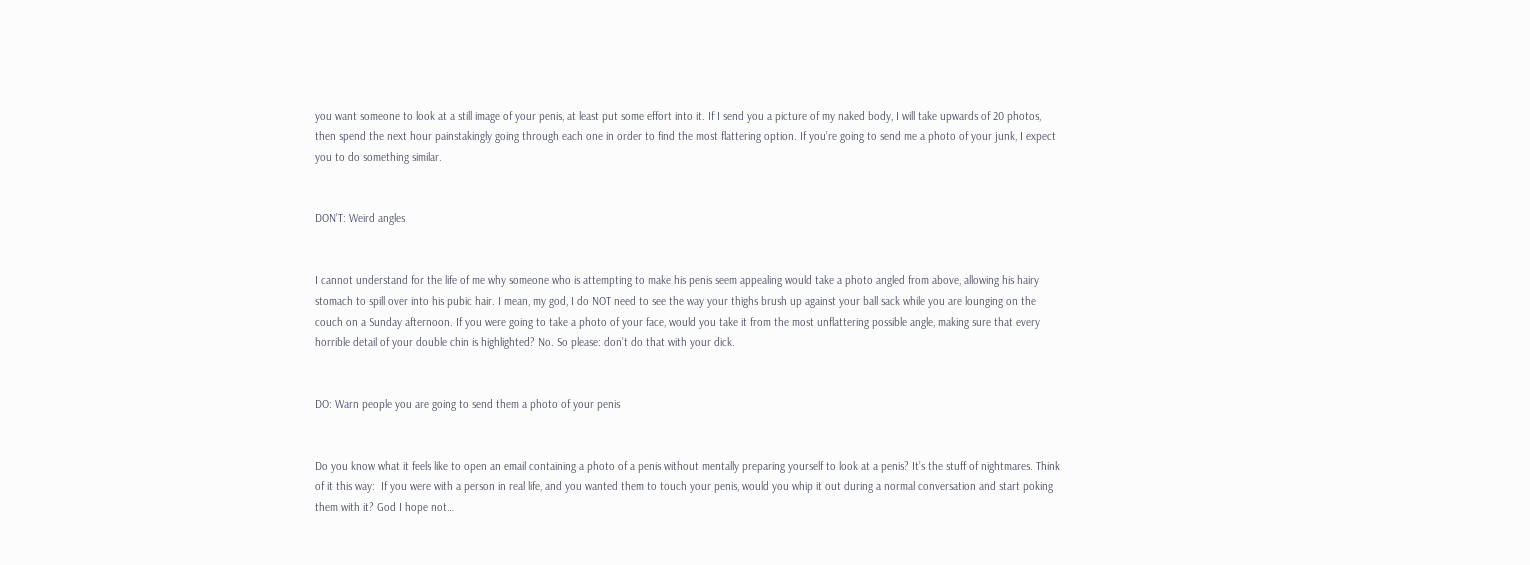you want someone to look at a still image of your penis, at least put some effort into it. If I send you a picture of my naked body, I will take upwards of 20 photos, then spend the next hour painstakingly going through each one in order to find the most flattering option. If you’re going to send me a photo of your junk, I expect you to do something similar.


DON’T: Weird angles


I cannot understand for the life of me why someone who is attempting to make his penis seem appealing would take a photo angled from above, allowing his hairy stomach to spill over into his pubic hair. I mean, my god, I do NOT need to see the way your thighs brush up against your ball sack while you are lounging on the couch on a Sunday afternoon. If you were going to take a photo of your face, would you take it from the most unflattering possible angle, making sure that every horrible detail of your double chin is highlighted? No. So please: don’t do that with your dick.


DO: Warn people you are going to send them a photo of your penis


Do you know what it feels like to open an email containing a photo of a penis without mentally preparing yourself to look at a penis? It’s the stuff of nightmares. Think of it this way:  If you were with a person in real life, and you wanted them to touch your penis, would you whip it out during a normal conversation and start poking them with it? God I hope not…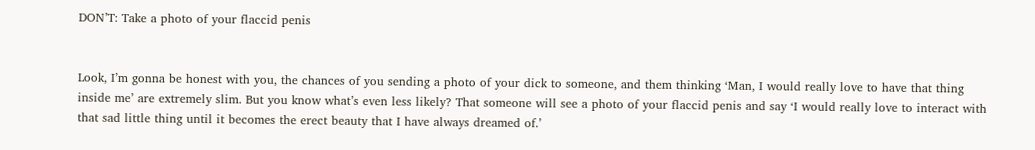DON’T: Take a photo of your flaccid penis


Look, I’m gonna be honest with you, the chances of you sending a photo of your dick to someone, and them thinking ‘Man, I would really love to have that thing inside me’ are extremely slim. But you know what’s even less likely? That someone will see a photo of your flaccid penis and say ‘I would really love to interact with that sad little thing until it becomes the erect beauty that I have always dreamed of.’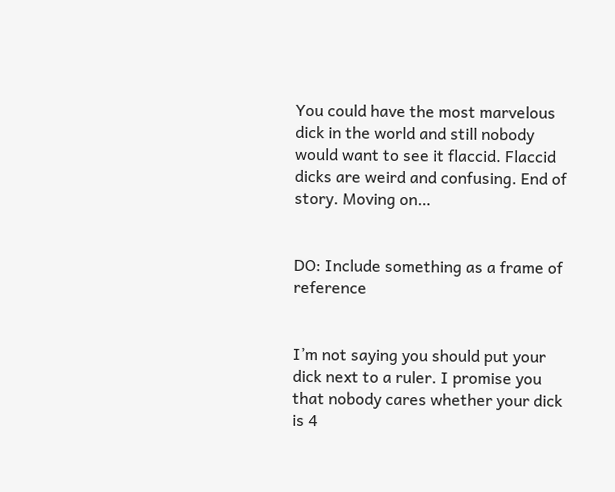You could have the most marvelous dick in the world and still nobody would want to see it flaccid. Flaccid dicks are weird and confusing. End of story. Moving on…


DO: Include something as a frame of reference


I’m not saying you should put your dick next to a ruler. I promise you that nobody cares whether your dick is 4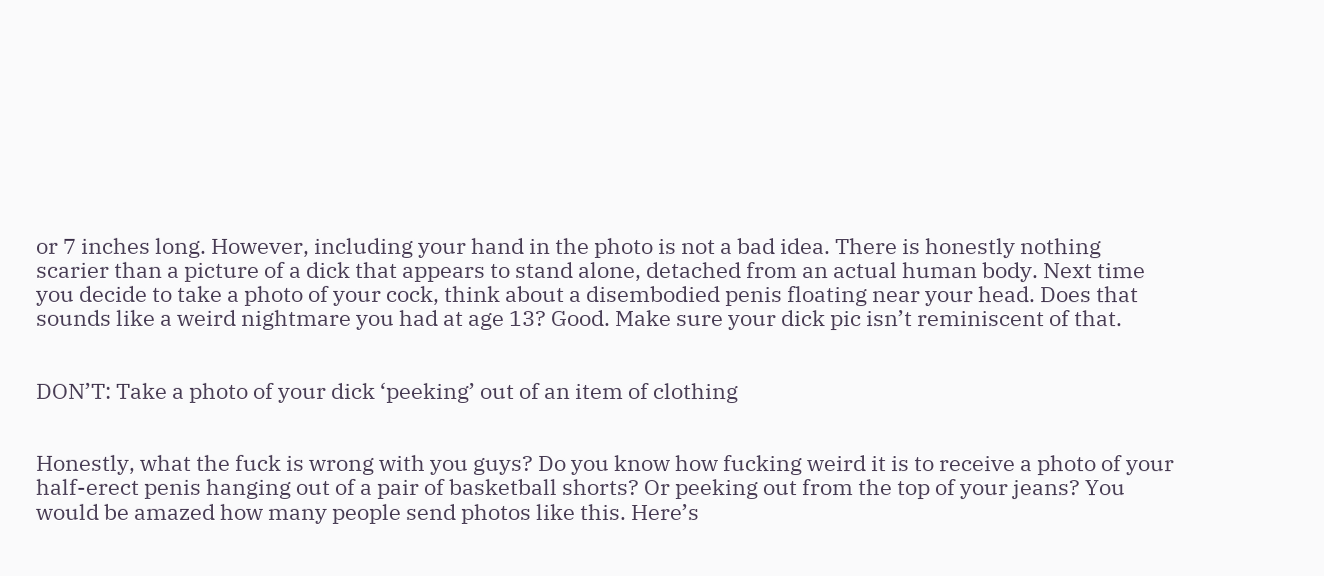or 7 inches long. However, including your hand in the photo is not a bad idea. There is honestly nothing scarier than a picture of a dick that appears to stand alone, detached from an actual human body. Next time you decide to take a photo of your cock, think about a disembodied penis floating near your head. Does that sounds like a weird nightmare you had at age 13? Good. Make sure your dick pic isn’t reminiscent of that.


DON’T: Take a photo of your dick ‘peeking’ out of an item of clothing


Honestly, what the fuck is wrong with you guys? Do you know how fucking weird it is to receive a photo of your half-erect penis hanging out of a pair of basketball shorts? Or peeking out from the top of your jeans? You would be amazed how many people send photos like this. Here’s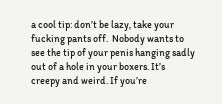a cool tip: don’t be lazy, take your fucking pants off.  Nobody wants to see the tip of your penis hanging sadly out of a hole in your boxers. It’s creepy and weird. If you’re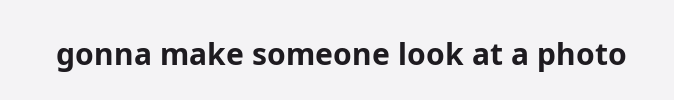gonna make someone look at a photo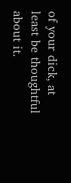of your dick, at least be thoughtful about it.